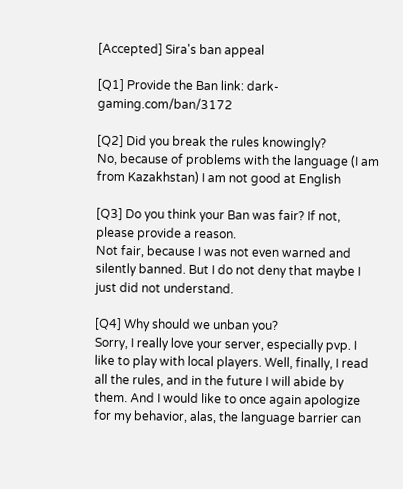[Accepted] Sira's ban appeal

[Q1] Provide the Ban link: dark-gaming.com/ban/3172

[Q2] Did you break the rules knowingly?
No, because of problems with the language (I am from Kazakhstan) I am not good at English

[Q3] Do you think your Ban was fair? If not, please provide a reason.
Not fair, because I was not even warned and silently banned. But I do not deny that maybe I just did not understand.

[Q4] Why should we unban you?
Sorry, I really love your server, especially pvp. I like to play with local players. Well, finally, I read all the rules, and in the future I will abide by them. And I would like to once again apologize for my behavior, alas, the language barrier can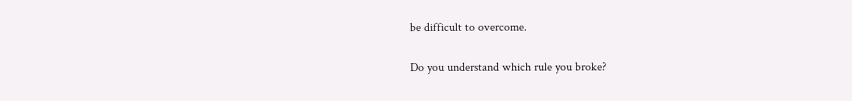be difficult to overcome.

Do you understand which rule you broke?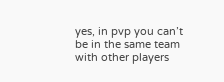yes, in pvp you can’t be in the same team with other players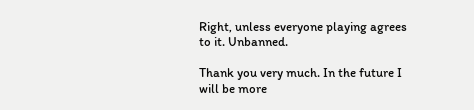Right, unless everyone playing agrees to it. Unbanned.

Thank you very much. In the future I will be more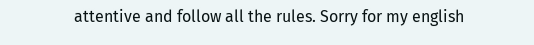attentive and follow all the rules. Sorry for my english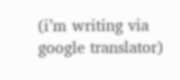(i’m writing via google translator)